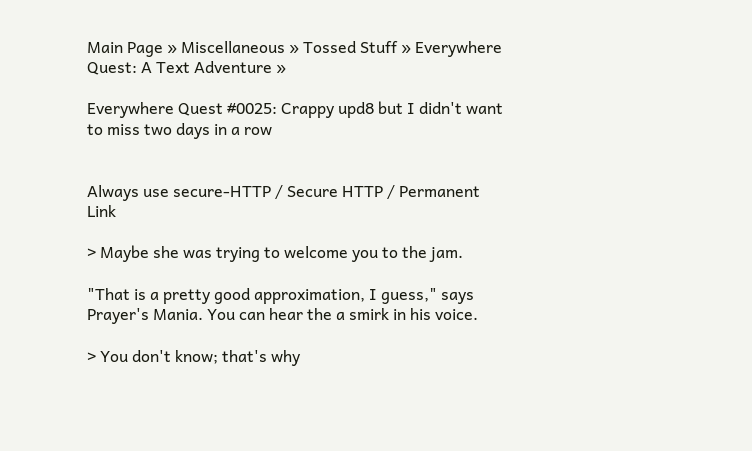Main Page » Miscellaneous » Tossed Stuff » Everywhere Quest: A Text Adventure »

Everywhere Quest #0025: Crappy upd8 but I didn't want to miss two days in a row


Always use secure-HTTP / Secure HTTP / Permanent Link

> Maybe she was trying to welcome you to the jam.

"That is a pretty good approximation, I guess," says Prayer's Mania. You can hear the a smirk in his voice.

> You don't know; that's why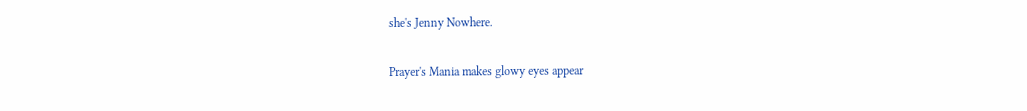she's Jenny Nowhere.

Prayer's Mania makes glowy eyes appear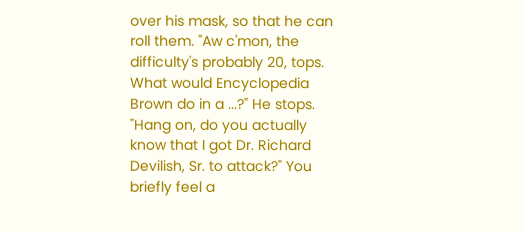over his mask, so that he can roll them. "Aw c'mon, the difficulty's probably 20, tops. What would Encyclopedia Brown do in a ...?" He stops. "Hang on, do you actually know that I got Dr. Richard Devilish, Sr. to attack?" You briefly feel a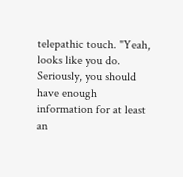telepathic touch. "Yeah, looks like you do. Seriously, you should have enough information for at least an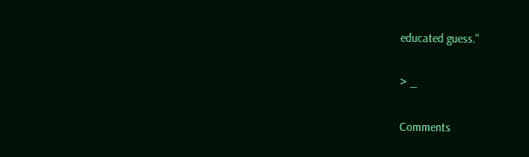educated guess."

> _

Comments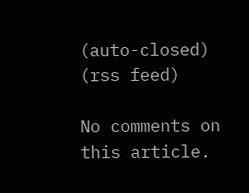(auto-closed) (rss feed)

No comments on this article.